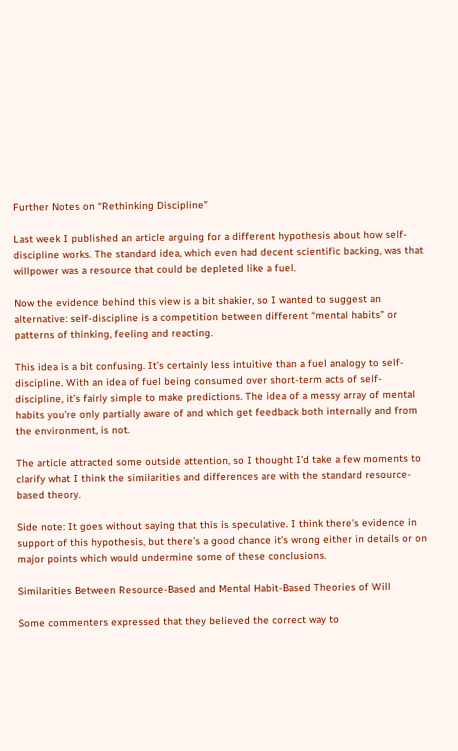Further Notes on “Rethinking Discipline”

Last week I published an article arguing for a different hypothesis about how self-discipline works. The standard idea, which even had decent scientific backing, was that willpower was a resource that could be depleted like a fuel.

Now the evidence behind this view is a bit shakier, so I wanted to suggest an alternative: self-discipline is a competition between different “mental habits” or patterns of thinking, feeling and reacting.

This idea is a bit confusing. It’s certainly less intuitive than a fuel analogy to self-discipline. With an idea of fuel being consumed over short-term acts of self-discipline, it’s fairly simple to make predictions. The idea of a messy array of mental habits you’re only partially aware of and which get feedback both internally and from the environment, is not.

The article attracted some outside attention, so I thought I’d take a few moments to clarify what I think the similarities and differences are with the standard resource-based theory.

Side note: It goes without saying that this is speculative. I think there’s evidence in support of this hypothesis, but there’s a good chance it’s wrong either in details or on major points which would undermine some of these conclusions.

Similarities Between Resource-Based and Mental Habit-Based Theories of Will

Some commenters expressed that they believed the correct way to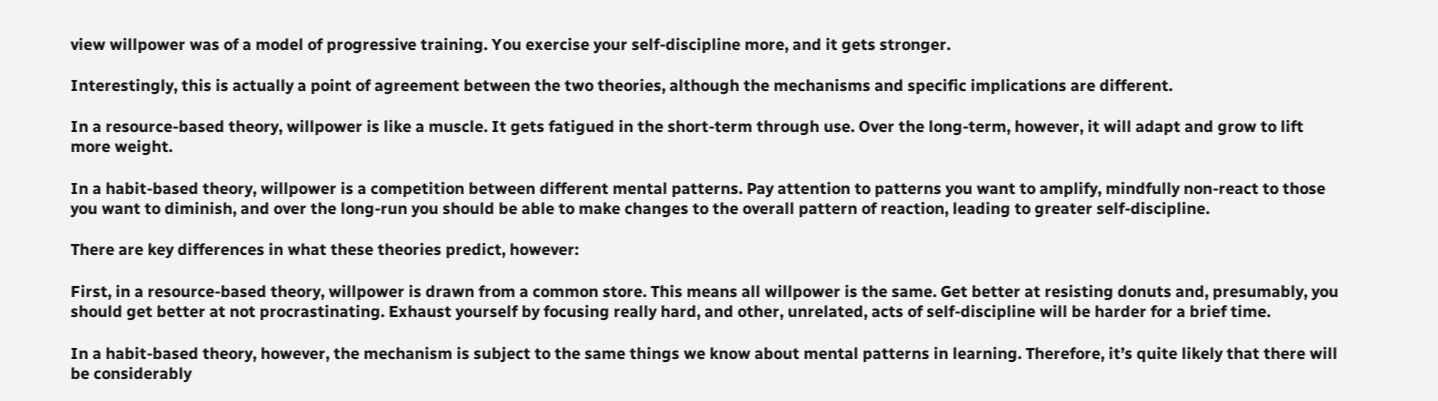view willpower was of a model of progressive training. You exercise your self-discipline more, and it gets stronger.

Interestingly, this is actually a point of agreement between the two theories, although the mechanisms and specific implications are different.

In a resource-based theory, willpower is like a muscle. It gets fatigued in the short-term through use. Over the long-term, however, it will adapt and grow to lift more weight.

In a habit-based theory, willpower is a competition between different mental patterns. Pay attention to patterns you want to amplify, mindfully non-react to those you want to diminish, and over the long-run you should be able to make changes to the overall pattern of reaction, leading to greater self-discipline.

There are key differences in what these theories predict, however:

First, in a resource-based theory, willpower is drawn from a common store. This means all willpower is the same. Get better at resisting donuts and, presumably, you should get better at not procrastinating. Exhaust yourself by focusing really hard, and other, unrelated, acts of self-discipline will be harder for a brief time.

In a habit-based theory, however, the mechanism is subject to the same things we know about mental patterns in learning. Therefore, it’s quite likely that there will be considerably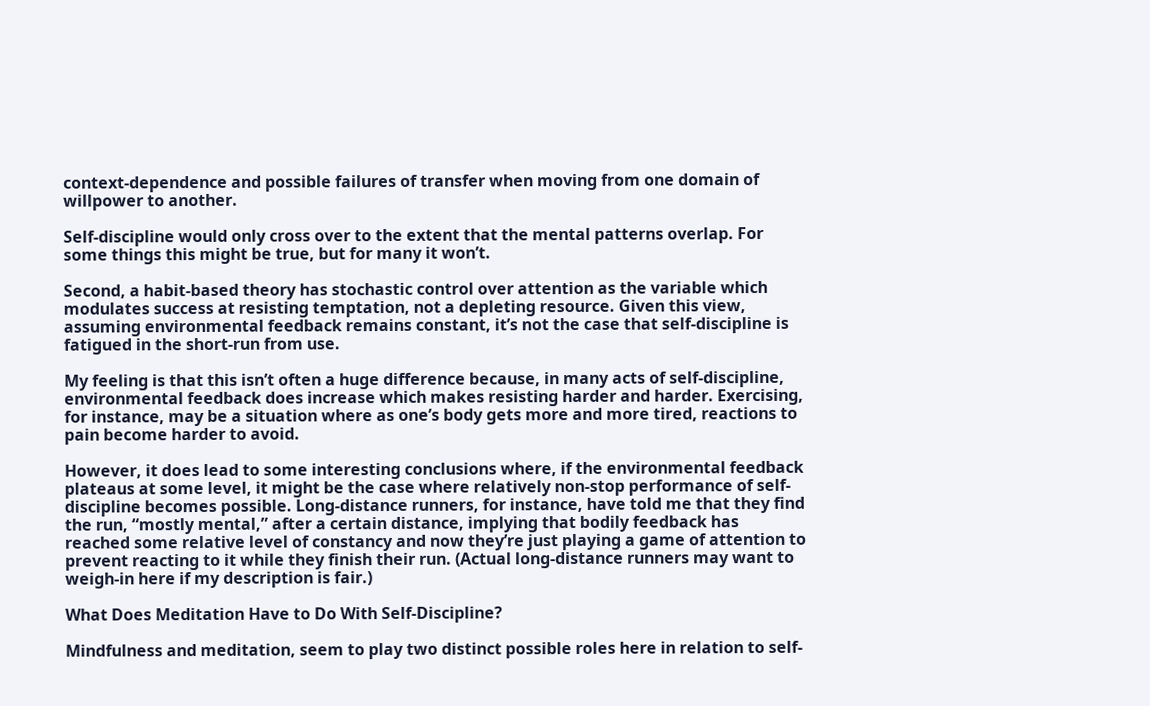context-dependence and possible failures of transfer when moving from one domain of willpower to another.

Self-discipline would only cross over to the extent that the mental patterns overlap. For some things this might be true, but for many it won’t.

Second, a habit-based theory has stochastic control over attention as the variable which modulates success at resisting temptation, not a depleting resource. Given this view, assuming environmental feedback remains constant, it’s not the case that self-discipline is fatigued in the short-run from use.

My feeling is that this isn’t often a huge difference because, in many acts of self-discipline, environmental feedback does increase which makes resisting harder and harder. Exercising, for instance, may be a situation where as one’s body gets more and more tired, reactions to pain become harder to avoid.

However, it does lead to some interesting conclusions where, if the environmental feedback plateaus at some level, it might be the case where relatively non-stop performance of self-discipline becomes possible. Long-distance runners, for instance, have told me that they find the run, “mostly mental,” after a certain distance, implying that bodily feedback has reached some relative level of constancy and now they’re just playing a game of attention to prevent reacting to it while they finish their run. (Actual long-distance runners may want to weigh-in here if my description is fair.)

What Does Meditation Have to Do With Self-Discipline?

Mindfulness and meditation, seem to play two distinct possible roles here in relation to self-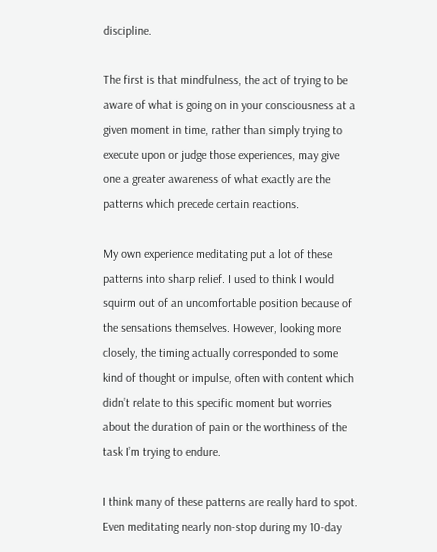discipline.

The first is that mindfulness, the act of trying to be aware of what is going on in your consciousness at a given moment in time, rather than simply trying to execute upon or judge those experiences, may give one a greater awareness of what exactly are the patterns which precede certain reactions.

My own experience meditating put a lot of these patterns into sharp relief. I used to think I would squirm out of an uncomfortable position because of the sensations themselves. However, looking more closely, the timing actually corresponded to some kind of thought or impulse, often with content which didn’t relate to this specific moment but worries about the duration of pain or the worthiness of the task I’m trying to endure.

I think many of these patterns are really hard to spot. Even meditating nearly non-stop during my 10-day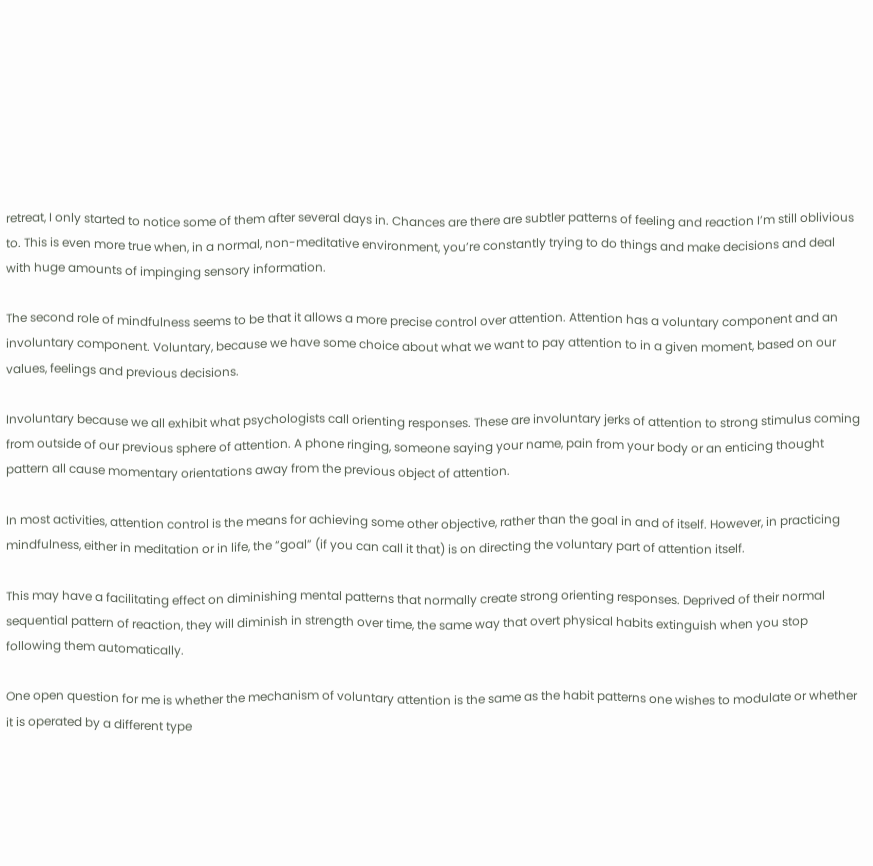retreat, I only started to notice some of them after several days in. Chances are there are subtler patterns of feeling and reaction I’m still oblivious to. This is even more true when, in a normal, non-meditative environment, you’re constantly trying to do things and make decisions and deal with huge amounts of impinging sensory information.

The second role of mindfulness seems to be that it allows a more precise control over attention. Attention has a voluntary component and an involuntary component. Voluntary, because we have some choice about what we want to pay attention to in a given moment, based on our values, feelings and previous decisions.

Involuntary because we all exhibit what psychologists call orienting responses. These are involuntary jerks of attention to strong stimulus coming from outside of our previous sphere of attention. A phone ringing, someone saying your name, pain from your body or an enticing thought pattern all cause momentary orientations away from the previous object of attention.

In most activities, attention control is the means for achieving some other objective, rather than the goal in and of itself. However, in practicing mindfulness, either in meditation or in life, the “goal” (if you can call it that) is on directing the voluntary part of attention itself.

This may have a facilitating effect on diminishing mental patterns that normally create strong orienting responses. Deprived of their normal sequential pattern of reaction, they will diminish in strength over time, the same way that overt physical habits extinguish when you stop following them automatically.

One open question for me is whether the mechanism of voluntary attention is the same as the habit patterns one wishes to modulate or whether it is operated by a different type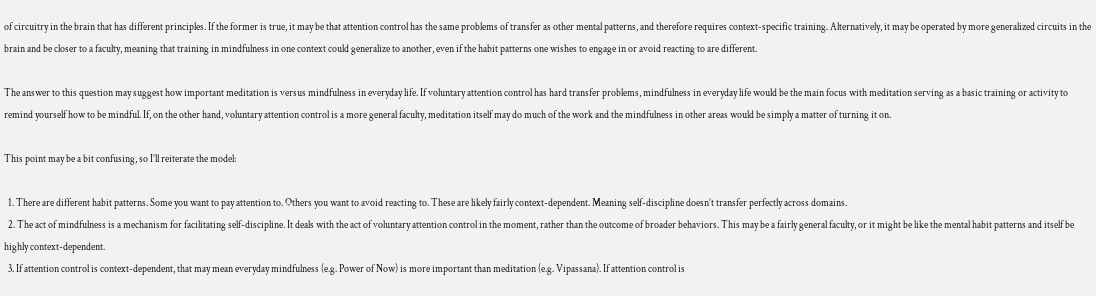of circuitry in the brain that has different principles. If the former is true, it may be that attention control has the same problems of transfer as other mental patterns, and therefore requires context-specific training. Alternatively, it may be operated by more generalized circuits in the brain and be closer to a faculty, meaning that training in mindfulness in one context could generalize to another, even if the habit patterns one wishes to engage in or avoid reacting to are different.

The answer to this question may suggest how important meditation is versus mindfulness in everyday life. If voluntary attention control has hard transfer problems, mindfulness in everyday life would be the main focus with meditation serving as a basic training or activity to remind yourself how to be mindful. If, on the other hand, voluntary attention control is a more general faculty, meditation itself may do much of the work and the mindfulness in other areas would be simply a matter of turning it on.

This point may be a bit confusing, so I’ll reiterate the model:

  1. There are different habit patterns. Some you want to pay attention to. Others you want to avoid reacting to. These are likely fairly context-dependent. Meaning self-discipline doesn’t transfer perfectly across domains.
  2. The act of mindfulness is a mechanism for facilitating self-discipline. It deals with the act of voluntary attention control in the moment, rather than the outcome of broader behaviors. This may be a fairly general faculty, or it might be like the mental habit patterns and itself be highly context-dependent.
  3. If attention control is context-dependent, that may mean everyday mindfulness (e.g. Power of Now) is more important than meditation (e.g. Vipassana). If attention control is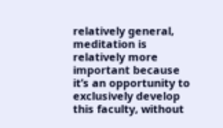relatively general, meditation is relatively more important because it’s an opportunity to exclusively develop this faculty, without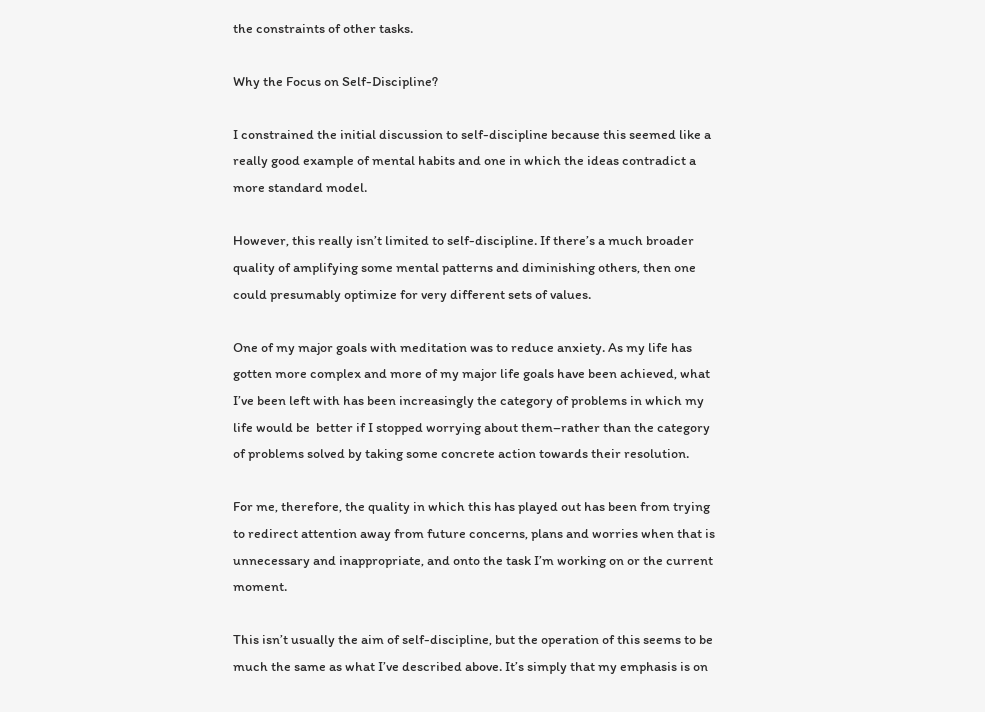the constraints of other tasks.

Why the Focus on Self-Discipline?

I constrained the initial discussion to self-discipline because this seemed like a really good example of mental habits and one in which the ideas contradict a more standard model.

However, this really isn’t limited to self-discipline. If there’s a much broader quality of amplifying some mental patterns and diminishing others, then one could presumably optimize for very different sets of values.

One of my major goals with meditation was to reduce anxiety. As my life has gotten more complex and more of my major life goals have been achieved, what I’ve been left with has been increasingly the category of problems in which my life would be  better if I stopped worrying about them–rather than the category of problems solved by taking some concrete action towards their resolution.

For me, therefore, the quality in which this has played out has been from trying to redirect attention away from future concerns, plans and worries when that is unnecessary and inappropriate, and onto the task I’m working on or the current moment.

This isn’t usually the aim of self-discipline, but the operation of this seems to be much the same as what I’ve described above. It’s simply that my emphasis is on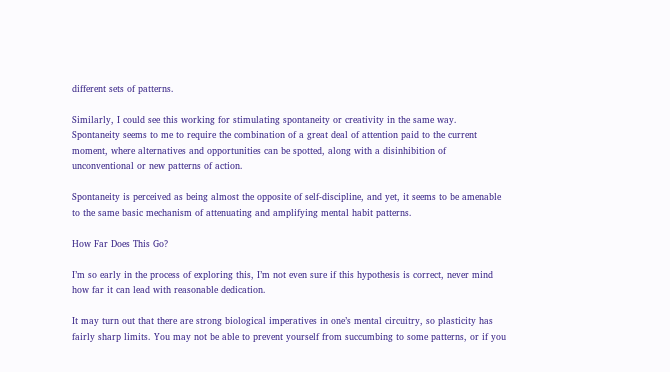different sets of patterns.

Similarly, I could see this working for stimulating spontaneity or creativity in the same way. Spontaneity seems to me to require the combination of a great deal of attention paid to the current moment, where alternatives and opportunities can be spotted, along with a disinhibition of unconventional or new patterns of action.

Spontaneity is perceived as being almost the opposite of self-discipline, and yet, it seems to be amenable to the same basic mechanism of attenuating and amplifying mental habit patterns.

How Far Does This Go?

I’m so early in the process of exploring this, I’m not even sure if this hypothesis is correct, never mind how far it can lead with reasonable dedication.

It may turn out that there are strong biological imperatives in one’s mental circuitry, so plasticity has fairly sharp limits. You may not be able to prevent yourself from succumbing to some patterns, or if you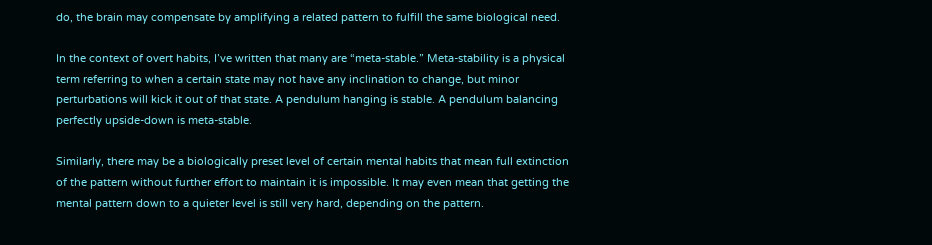do, the brain may compensate by amplifying a related pattern to fulfill the same biological need.

In the context of overt habits, I’ve written that many are “meta-stable.” Meta-stability is a physical term referring to when a certain state may not have any inclination to change, but minor perturbations will kick it out of that state. A pendulum hanging is stable. A pendulum balancing perfectly upside-down is meta-stable.

Similarly, there may be a biologically preset level of certain mental habits that mean full extinction of the pattern without further effort to maintain it is impossible. It may even mean that getting the mental pattern down to a quieter level is still very hard, depending on the pattern.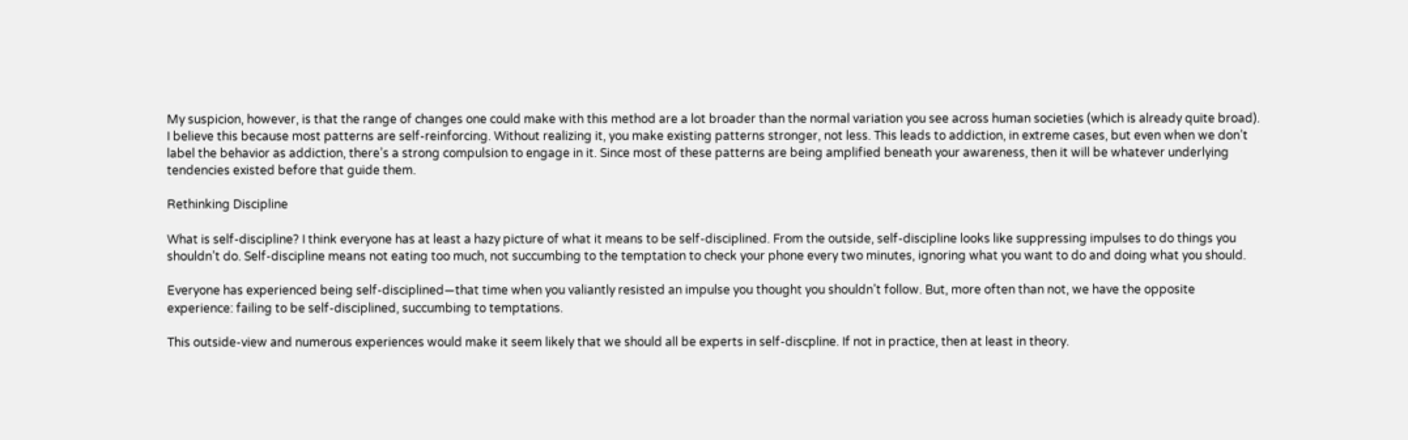My suspicion, however, is that the range of changes one could make with this method are a lot broader than the normal variation you see across human societies (which is already quite broad). I believe this because most patterns are self-reinforcing. Without realizing it, you make existing patterns stronger, not less. This leads to addiction, in extreme cases, but even when we don’t label the behavior as addiction, there’s a strong compulsion to engage in it. Since most of these patterns are being amplified beneath your awareness, then it will be whatever underlying tendencies existed before that guide them.

Rethinking Discipline

What is self-discipline? I think everyone has at least a hazy picture of what it means to be self-disciplined. From the outside, self-discipline looks like suppressing impulses to do things you shouldn’t do. Self-discipline means not eating too much, not succumbing to the temptation to check your phone every two minutes, ignoring what you want to do and doing what you should.

Everyone has experienced being self-disciplined—that time when you valiantly resisted an impulse you thought you shouldn’t follow. But, more often than not, we have the opposite experience: failing to be self-disciplined, succumbing to temptations.

This outside-view and numerous experiences would make it seem likely that we should all be experts in self-discpline. If not in practice, then at least in theory.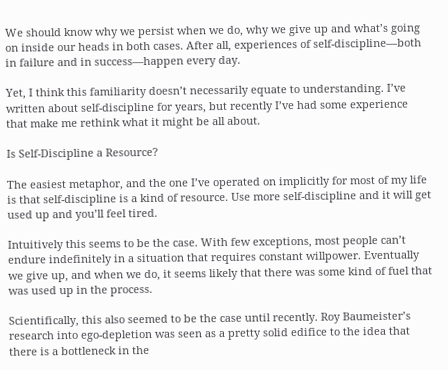We should know why we persist when we do, why we give up and what’s going on inside our heads in both cases. After all, experiences of self-discipline—both in failure and in success—happen every day.

Yet, I think this familiarity doesn’t necessarily equate to understanding. I’ve written about self-discipline for years, but recently I’ve had some experience that make me rethink what it might be all about.

Is Self-Discipline a Resource?

The easiest metaphor, and the one I’ve operated on implicitly for most of my life is that self-discipline is a kind of resource. Use more self-discipline and it will get used up and you’ll feel tired.

Intuitively this seems to be the case. With few exceptions, most people can’t endure indefinitely in a situation that requires constant willpower. Eventually we give up, and when we do, it seems likely that there was some kind of fuel that was used up in the process.

Scientifically, this also seemed to be the case until recently. Roy Baumeister’s research into ego-depletion was seen as a pretty solid edifice to the idea that there is a bottleneck in the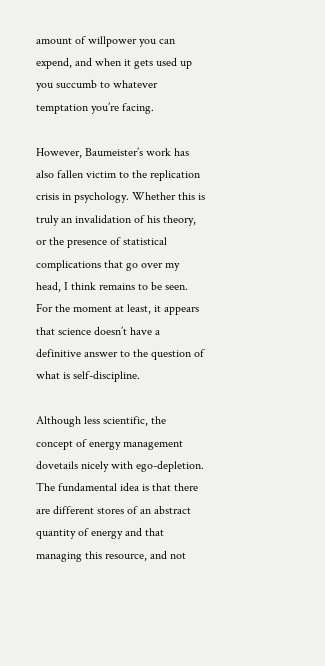amount of willpower you can expend, and when it gets used up you succumb to whatever temptation you’re facing.

However, Baumeister’s work has also fallen victim to the replication crisis in psychology. Whether this is truly an invalidation of his theory, or the presence of statistical complications that go over my head, I think remains to be seen. For the moment at least, it appears that science doesn’t have a definitive answer to the question of what is self-discipline.

Although less scientific, the concept of energy management dovetails nicely with ego-depletion. The fundamental idea is that there are different stores of an abstract quantity of energy and that managing this resource, and not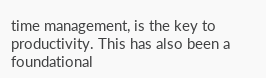time management, is the key to productivity. This has also been a foundational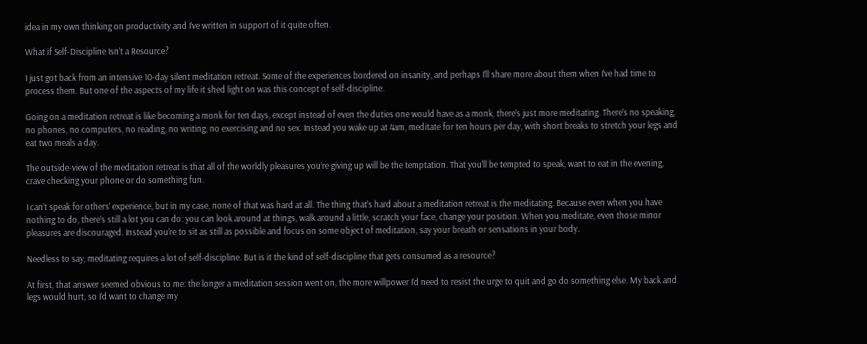idea in my own thinking on productivity and I’ve written in support of it quite often.

What if Self-Discipline Isn’t a Resource?

I just got back from an intensive 10-day silent meditation retreat. Some of the experiences bordered on insanity, and perhaps I’ll share more about them when I’ve had time to process them. But one of the aspects of my life it shed light on was this concept of self-discipline.

Going on a meditation retreat is like becoming a monk for ten days, except instead of even the duties one would have as a monk, there’s just more meditating. There’s no speaking, no phones, no computers, no reading, no writing, no exercising and no sex. Instead you wake up at 4am, meditate for ten hours per day, with short breaks to stretch your legs and eat two meals a day.

The outside-view of the meditation retreat is that all of the worldly pleasures you’re giving up will be the temptation. That you’ll be tempted to speak, want to eat in the evening, crave checking your phone or do something fun.

I can’t speak for others’ experience, but in my case, none of that was hard at all. The thing that’s hard about a meditation retreat is the meditating. Because even when you have nothing to do, there’s still a lot you can do: you can look around at things, walk around a little, scratch your face, change your position. When you meditate, even those minor pleasures are discouraged. Instead you’re to sit as still as possible and focus on some object of meditation, say your breath or sensations in your body.

Needless to say, meditating requires a lot of self-discipline. But is it the kind of self-discipline that gets consumed as a resource?

At first, that answer seemed obvious to me: the longer a meditation session went on, the more willpower I’d need to resist the urge to quit and go do something else. My back and legs would hurt, so I’d want to change my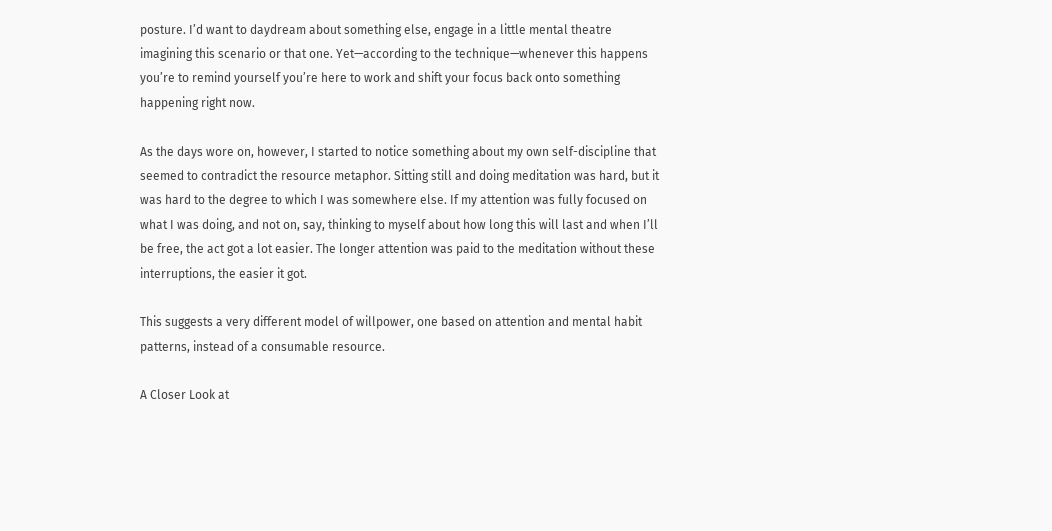posture. I’d want to daydream about something else, engage in a little mental theatre imagining this scenario or that one. Yet—according to the technique—whenever this happens you’re to remind yourself you’re here to work and shift your focus back onto something happening right now.

As the days wore on, however, I started to notice something about my own self-discipline that seemed to contradict the resource metaphor. Sitting still and doing meditation was hard, but it was hard to the degree to which I was somewhere else. If my attention was fully focused on what I was doing, and not on, say, thinking to myself about how long this will last and when I’ll be free, the act got a lot easier. The longer attention was paid to the meditation without these interruptions, the easier it got.

This suggests a very different model of willpower, one based on attention and mental habit patterns, instead of a consumable resource.

A Closer Look at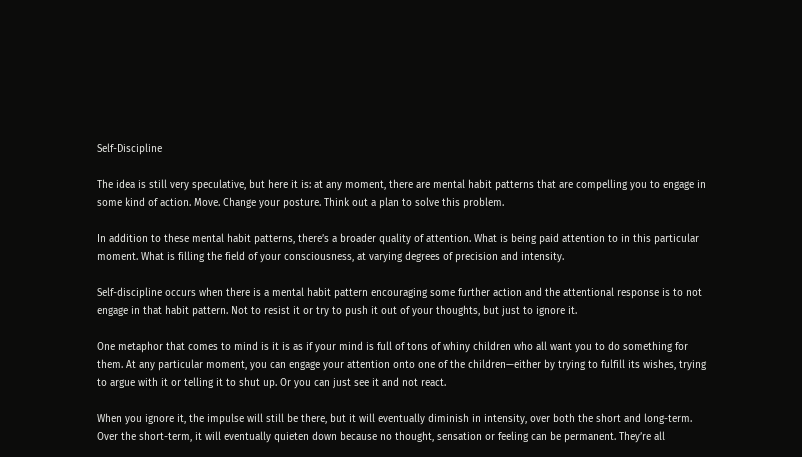Self-Discipline

The idea is still very speculative, but here it is: at any moment, there are mental habit patterns that are compelling you to engage in some kind of action. Move. Change your posture. Think out a plan to solve this problem.

In addition to these mental habit patterns, there’s a broader quality of attention. What is being paid attention to in this particular moment. What is filling the field of your consciousness, at varying degrees of precision and intensity.

Self-discipline occurs when there is a mental habit pattern encouraging some further action and the attentional response is to not engage in that habit pattern. Not to resist it or try to push it out of your thoughts, but just to ignore it.

One metaphor that comes to mind is it is as if your mind is full of tons of whiny children who all want you to do something for them. At any particular moment, you can engage your attention onto one of the children—either by trying to fulfill its wishes, trying to argue with it or telling it to shut up. Or you can just see it and not react.

When you ignore it, the impulse will still be there, but it will eventually diminish in intensity, over both the short and long-term. Over the short-term, it will eventually quieten down because no thought, sensation or feeling can be permanent. They’re all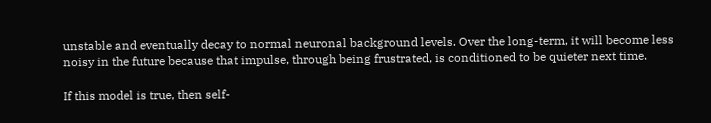unstable and eventually decay to normal neuronal background levels. Over the long-term, it will become less noisy in the future because that impulse, through being frustrated, is conditioned to be quieter next time.

If this model is true, then self-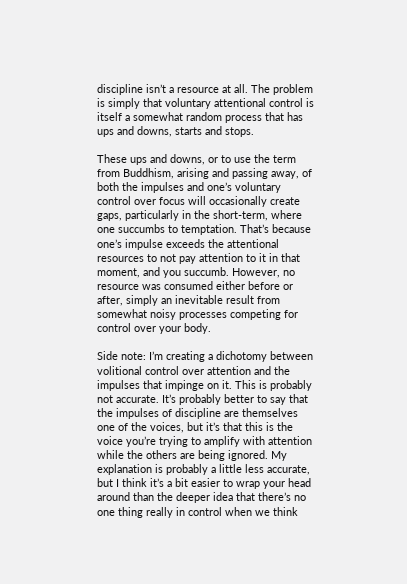discipline isn’t a resource at all. The problem is simply that voluntary attentional control is itself a somewhat random process that has ups and downs, starts and stops.

These ups and downs, or to use the term from Buddhism, arising and passing away, of both the impulses and one’s voluntary control over focus will occasionally create gaps, particularly in the short-term, where one succumbs to temptation. That’s because one’s impulse exceeds the attentional resources to not pay attention to it in that moment, and you succumb. However, no resource was consumed either before or after, simply an inevitable result from somewhat noisy processes competing for control over your body.

Side note: I’m creating a dichotomy between volitional control over attention and the impulses that impinge on it. This is probably not accurate. It’s probably better to say that the impulses of discipline are themselves one of the voices, but it’s that this is the voice you’re trying to amplify with attention while the others are being ignored. My explanation is probably a little less accurate, but I think it’s a bit easier to wrap your head around than the deeper idea that there’s no one thing really in control when we think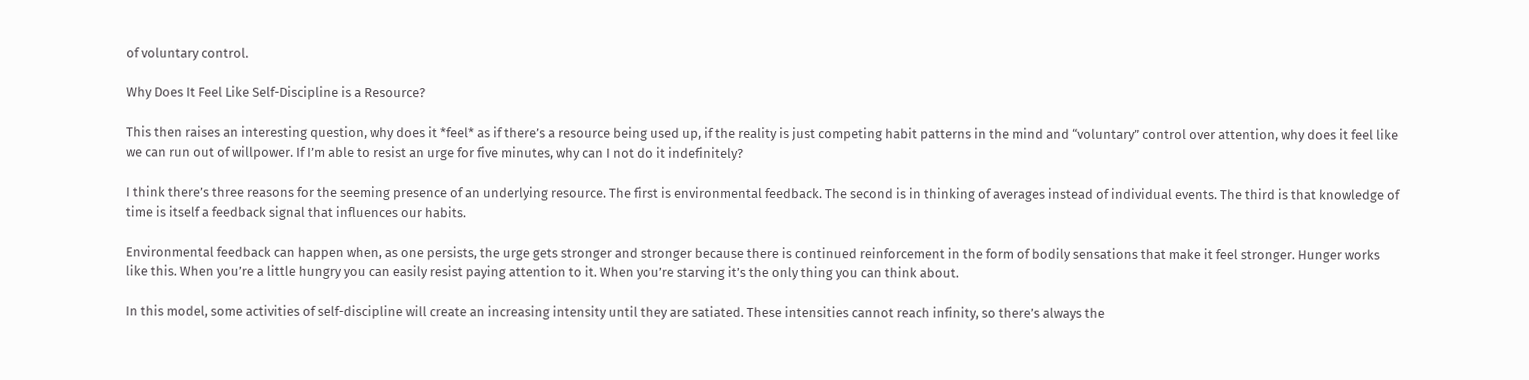of voluntary control.

Why Does It Feel Like Self-Discipline is a Resource?

This then raises an interesting question, why does it *feel* as if there’s a resource being used up, if the reality is just competing habit patterns in the mind and “voluntary” control over attention, why does it feel like we can run out of willpower. If I’m able to resist an urge for five minutes, why can I not do it indefinitely?

I think there’s three reasons for the seeming presence of an underlying resource. The first is environmental feedback. The second is in thinking of averages instead of individual events. The third is that knowledge of time is itself a feedback signal that influences our habits.

Environmental feedback can happen when, as one persists, the urge gets stronger and stronger because there is continued reinforcement in the form of bodily sensations that make it feel stronger. Hunger works like this. When you’re a little hungry you can easily resist paying attention to it. When you’re starving it’s the only thing you can think about.

In this model, some activities of self-discipline will create an increasing intensity until they are satiated. These intensities cannot reach infinity, so there’s always the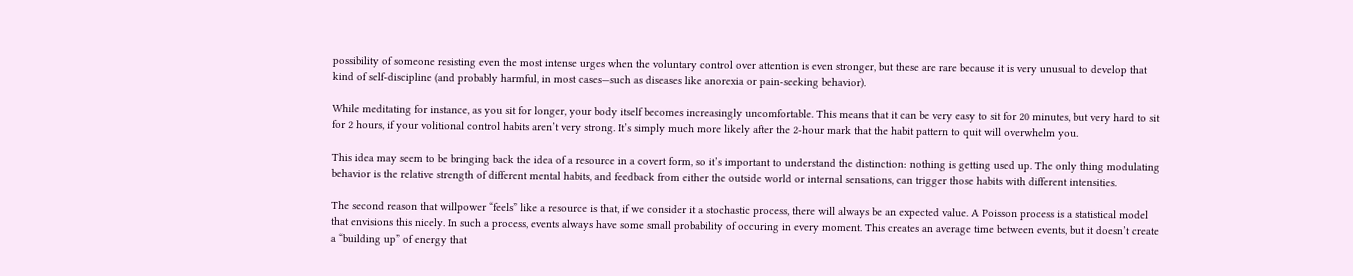possibility of someone resisting even the most intense urges when the voluntary control over attention is even stronger, but these are rare because it is very unusual to develop that kind of self-discipline (and probably harmful, in most cases—such as diseases like anorexia or pain-seeking behavior).

While meditating for instance, as you sit for longer, your body itself becomes increasingly uncomfortable. This means that it can be very easy to sit for 20 minutes, but very hard to sit for 2 hours, if your volitional control habits aren’t very strong. It’s simply much more likely after the 2-hour mark that the habit pattern to quit will overwhelm you.

This idea may seem to be bringing back the idea of a resource in a covert form, so it’s important to understand the distinction: nothing is getting used up. The only thing modulating behavior is the relative strength of different mental habits, and feedback from either the outside world or internal sensations, can trigger those habits with different intensities.

The second reason that willpower “feels” like a resource is that, if we consider it a stochastic process, there will always be an expected value. A Poisson process is a statistical model that envisions this nicely. In such a process, events always have some small probability of occuring in every moment. This creates an average time between events, but it doesn’t create a “building up” of energy that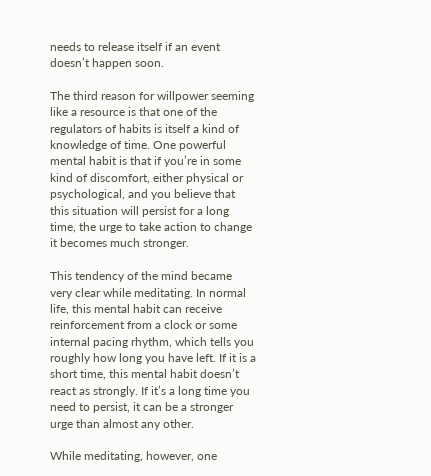needs to release itself if an event doesn’t happen soon.

The third reason for willpower seeming like a resource is that one of the regulators of habits is itself a kind of knowledge of time. One powerful mental habit is that if you’re in some kind of discomfort, either physical or psychological, and you believe that this situation will persist for a long time, the urge to take action to change it becomes much stronger.

This tendency of the mind became very clear while meditating. In normal life, this mental habit can receive reinforcement from a clock or some internal pacing rhythm, which tells you roughly how long you have left. If it is a short time, this mental habit doesn’t react as strongly. If it’s a long time you need to persist, it can be a stronger urge than almost any other.

While meditating, however, one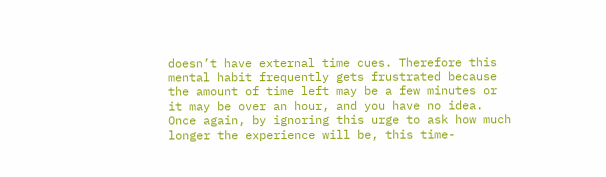doesn’t have external time cues. Therefore this mental habit frequently gets frustrated because the amount of time left may be a few minutes or it may be over an hour, and you have no idea. Once again, by ignoring this urge to ask how much longer the experience will be, this time-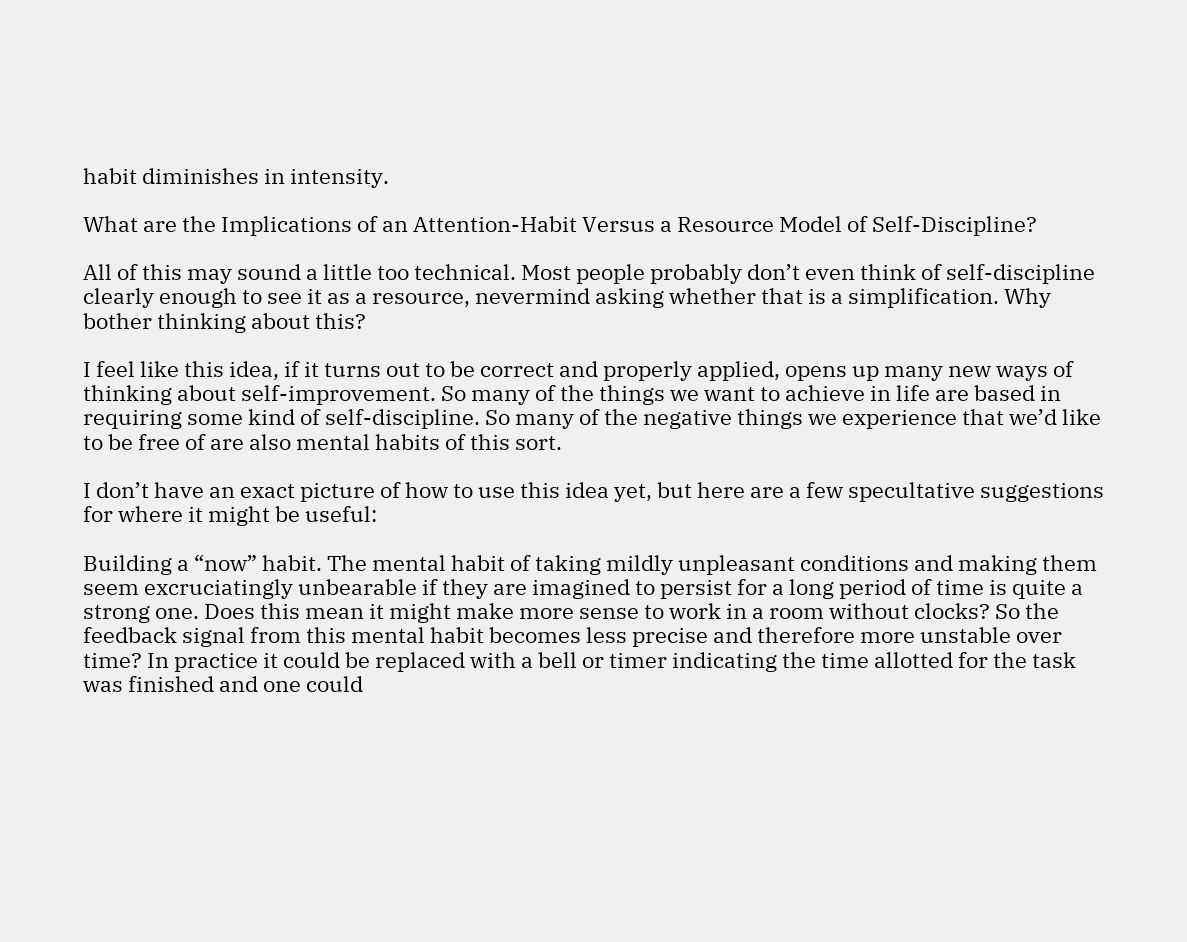habit diminishes in intensity.

What are the Implications of an Attention-Habit Versus a Resource Model of Self-Discipline?

All of this may sound a little too technical. Most people probably don’t even think of self-discipline clearly enough to see it as a resource, nevermind asking whether that is a simplification. Why bother thinking about this?

I feel like this idea, if it turns out to be correct and properly applied, opens up many new ways of thinking about self-improvement. So many of the things we want to achieve in life are based in requiring some kind of self-discipline. So many of the negative things we experience that we’d like to be free of are also mental habits of this sort.

I don’t have an exact picture of how to use this idea yet, but here are a few specultative suggestions for where it might be useful:

Building a “now” habit. The mental habit of taking mildly unpleasant conditions and making them seem excruciatingly unbearable if they are imagined to persist for a long period of time is quite a strong one. Does this mean it might make more sense to work in a room without clocks? So the feedback signal from this mental habit becomes less precise and therefore more unstable over time? In practice it could be replaced with a bell or timer indicating the time allotted for the task was finished and one could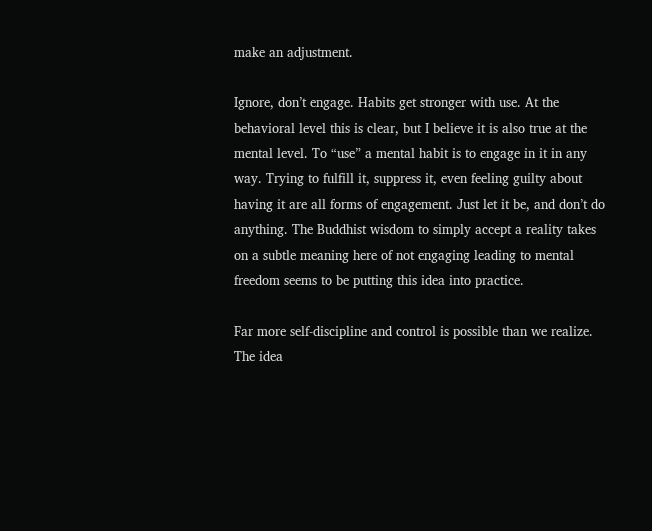make an adjustment.

Ignore, don’t engage. Habits get stronger with use. At the behavioral level this is clear, but I believe it is also true at the mental level. To “use” a mental habit is to engage in it in any way. Trying to fulfill it, suppress it, even feeling guilty about having it are all forms of engagement. Just let it be, and don’t do anything. The Buddhist wisdom to simply accept a reality takes on a subtle meaning here of not engaging leading to mental freedom seems to be putting this idea into practice.

Far more self-discipline and control is possible than we realize. The idea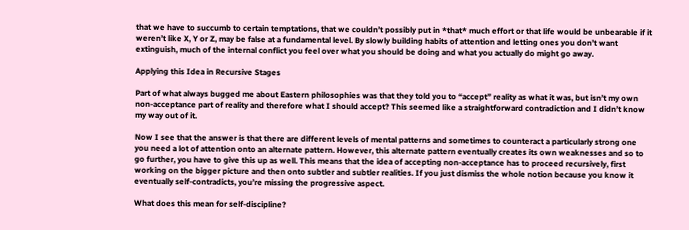that we have to succumb to certain temptations, that we couldn’t possibly put in *that* much effort or that life would be unbearable if it weren’t like X, Y or Z, may be false at a fundamental level. By slowly building habits of attention and letting ones you don’t want extinguish, much of the internal conflict you feel over what you should be doing and what you actually do might go away.

Applying this Idea in Recursive Stages

Part of what always bugged me about Eastern philosophies was that they told you to “accept” reality as what it was, but isn’t my own non-acceptance part of reality and therefore what I should accept? This seemed like a straightforward contradiction and I didn’t know my way out of it.

Now I see that the answer is that there are different levels of mental patterns and sometimes to counteract a particularly strong one you need a lot of attention onto an alternate pattern. However, this alternate pattern eventually creates its own weaknesses and so to go further, you have to give this up as well. This means that the idea of accepting non-acceptance has to proceed recursively, first working on the bigger picture and then onto subtler and subtler realities. If you just dismiss the whole notion because you know it eventually self-contradicts, you’re missing the progressive aspect.

What does this mean for self-discipline?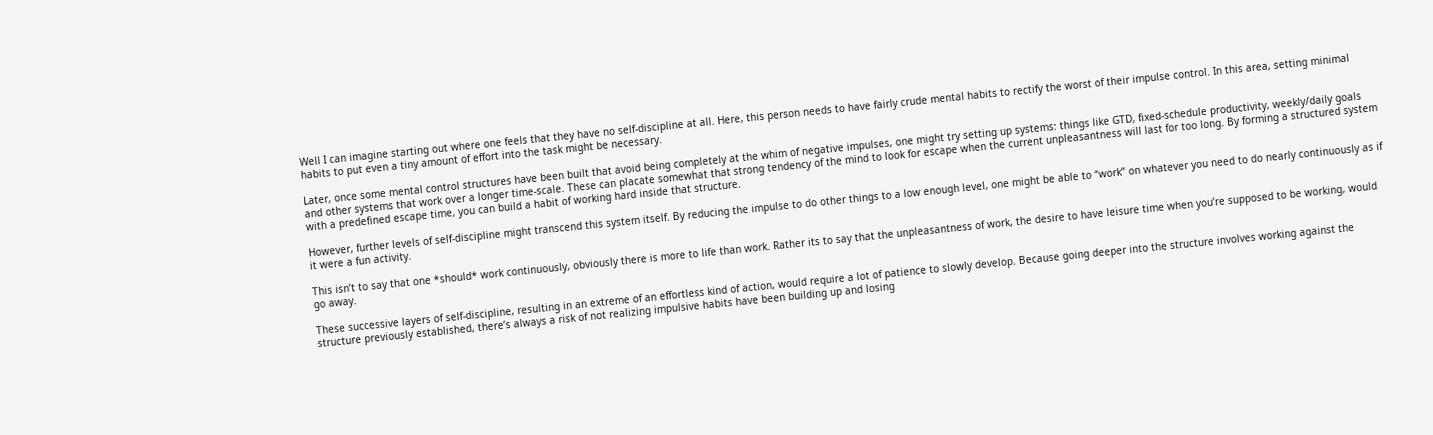Well I can imagine starting out where one feels that they have no self-discipline at all. Here, this person needs to have fairly crude mental habits to rectify the worst of their impulse control. In this area, setting minimal habits to put even a tiny amount of effort into the task might be necessary.

Later, once some mental control structures have been built that avoid being completely at the whim of negative impulses, one might try setting up systems: things like GTD, fixed-schedule productivity, weekly/daily goals and other systems that work over a longer time-scale. These can placate somewhat that strong tendency of the mind to look for escape when the current unpleasantness will last for too long. By forming a structured system with a predefined escape time, you can build a habit of working hard inside that structure.

However, further levels of self-discipline might transcend this system itself. By reducing the impulse to do other things to a low enough level, one might be able to “work” on whatever you need to do nearly continuously as if it were a fun activity.

This isn’t to say that one *should* work continuously, obviously there is more to life than work. Rather its to say that the unpleasantness of work, the desire to have leisure time when you’re supposed to be working, would go away.

These successive layers of self-discipline, resulting in an extreme of an effortless kind of action, would require a lot of patience to slowly develop. Because going deeper into the structure involves working against the structure previously established, there’s always a risk of not realizing impulsive habits have been building up and losing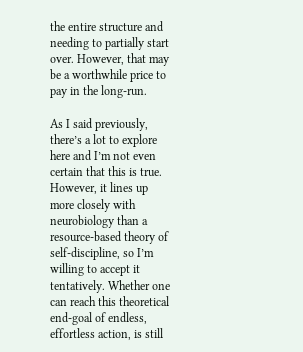the entire structure and needing to partially start over. However, that may be a worthwhile price to pay in the long-run.

As I said previously, there’s a lot to explore here and I’m not even certain that this is true. However, it lines up more closely with neurobiology than a resource-based theory of self-discipline, so I’m willing to accept it tentatively. Whether one can reach this theoretical end-goal of endless, effortless action, is still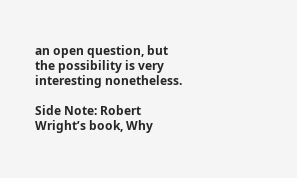an open question, but the possibility is very interesting nonetheless.

Side Note: Robert Wright’s book, Why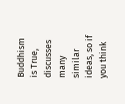Buddhism is True, discusses many similar ideas, so if you think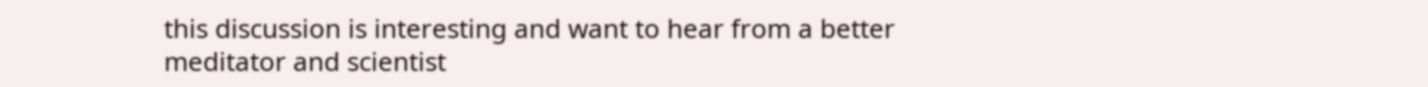this discussion is interesting and want to hear from a better meditator and scientist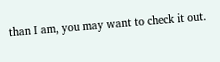than I am, you may want to check it out.